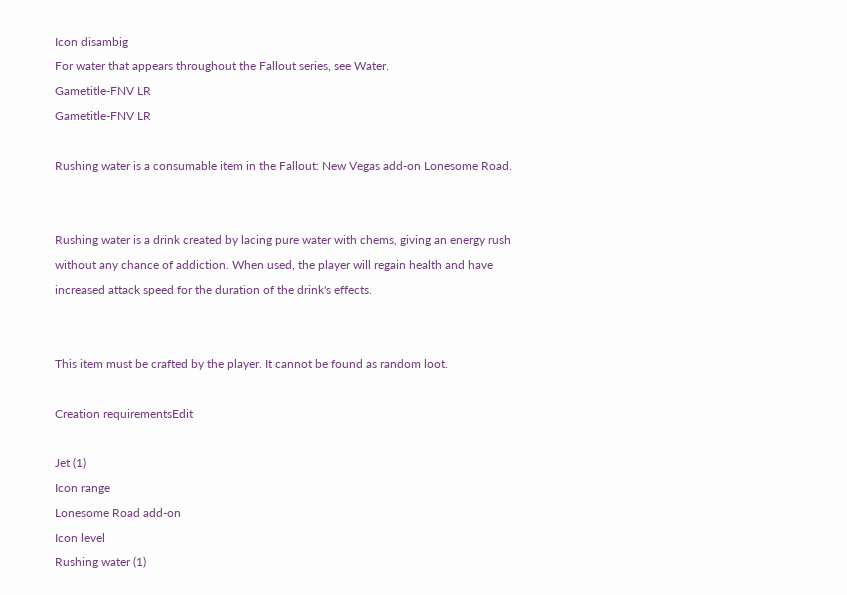Icon disambig
For water that appears throughout the Fallout series, see Water.
Gametitle-FNV LR
Gametitle-FNV LR

Rushing water is a consumable item in the Fallout: New Vegas add-on Lonesome Road.


Rushing water is a drink created by lacing pure water with chems, giving an energy rush without any chance of addiction. When used, the player will regain health and have increased attack speed for the duration of the drink's effects.


This item must be crafted by the player. It cannot be found as random loot.

Creation requirementsEdit

Jet (1)
Icon range
Lonesome Road add-on
Icon level
Rushing water (1)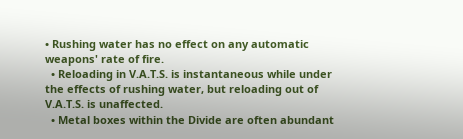• Rushing water has no effect on any automatic weapons' rate of fire.
  • Reloading in V.A.T.S. is instantaneous while under the effects of rushing water, but reloading out of V.A.T.S. is unaffected.
  • Metal boxes within the Divide are often abundant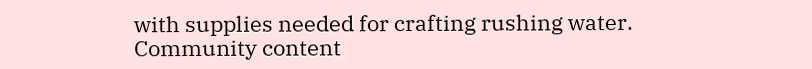with supplies needed for crafting rushing water.
Community content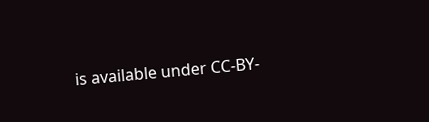is available under CC-BY-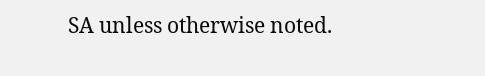SA unless otherwise noted.